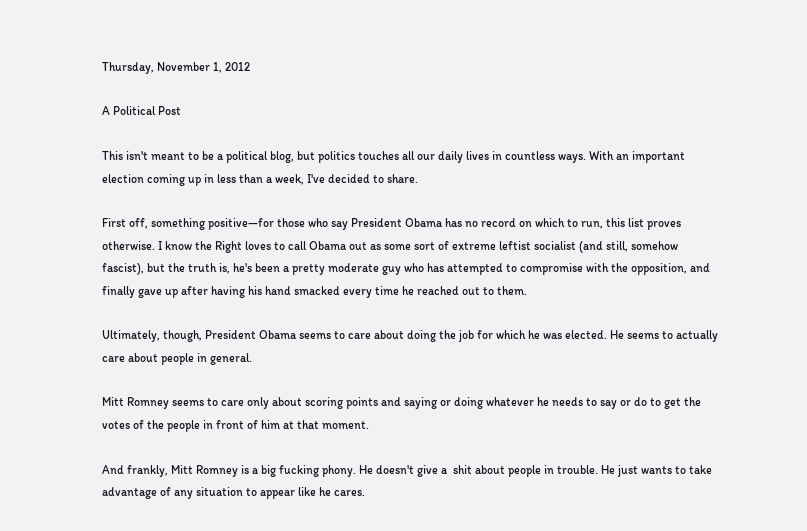Thursday, November 1, 2012

A Political Post

This isn't meant to be a political blog, but politics touches all our daily lives in countless ways. With an important election coming up in less than a week, I've decided to share.

First off, something positive—for those who say President Obama has no record on which to run, this list proves otherwise. I know the Right loves to call Obama out as some sort of extreme leftist socialist (and still, somehow fascist), but the truth is, he's been a pretty moderate guy who has attempted to compromise with the opposition, and finally gave up after having his hand smacked every time he reached out to them.

Ultimately, though, President Obama seems to care about doing the job for which he was elected. He seems to actually care about people in general.

Mitt Romney seems to care only about scoring points and saying or doing whatever he needs to say or do to get the votes of the people in front of him at that moment.

And frankly, Mitt Romney is a big fucking phony. He doesn't give a  shit about people in trouble. He just wants to take advantage of any situation to appear like he cares.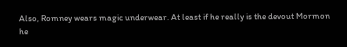Also, Romney wears magic underwear. At least if he really is the devout Mormon he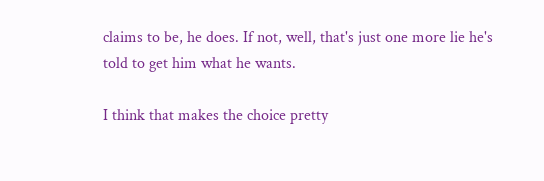claims to be, he does. If not, well, that's just one more lie he's told to get him what he wants.

I think that makes the choice pretty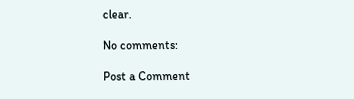clear.

No comments:

Post a Comment